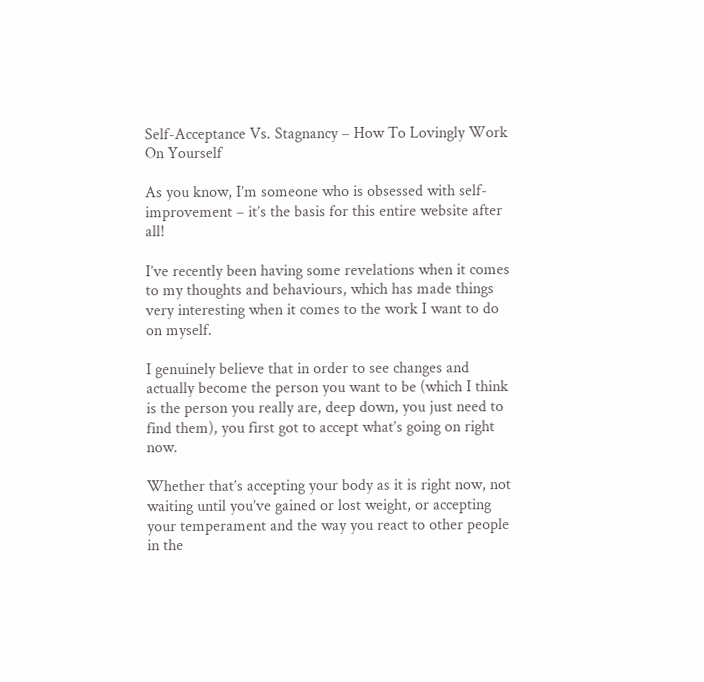Self-Acceptance Vs. Stagnancy – How To Lovingly Work On Yourself

As you know, I’m someone who is obsessed with self-improvement – it’s the basis for this entire website after all!

I’ve recently been having some revelations when it comes to my thoughts and behaviours, which has made things very interesting when it comes to the work I want to do on myself.

I genuinely believe that in order to see changes and actually become the person you want to be (which I think is the person you really are, deep down, you just need to find them), you first got to accept what’s going on right now.

Whether that’s accepting your body as it is right now, not waiting until you’ve gained or lost weight, or accepting your temperament and the way you react to other people in the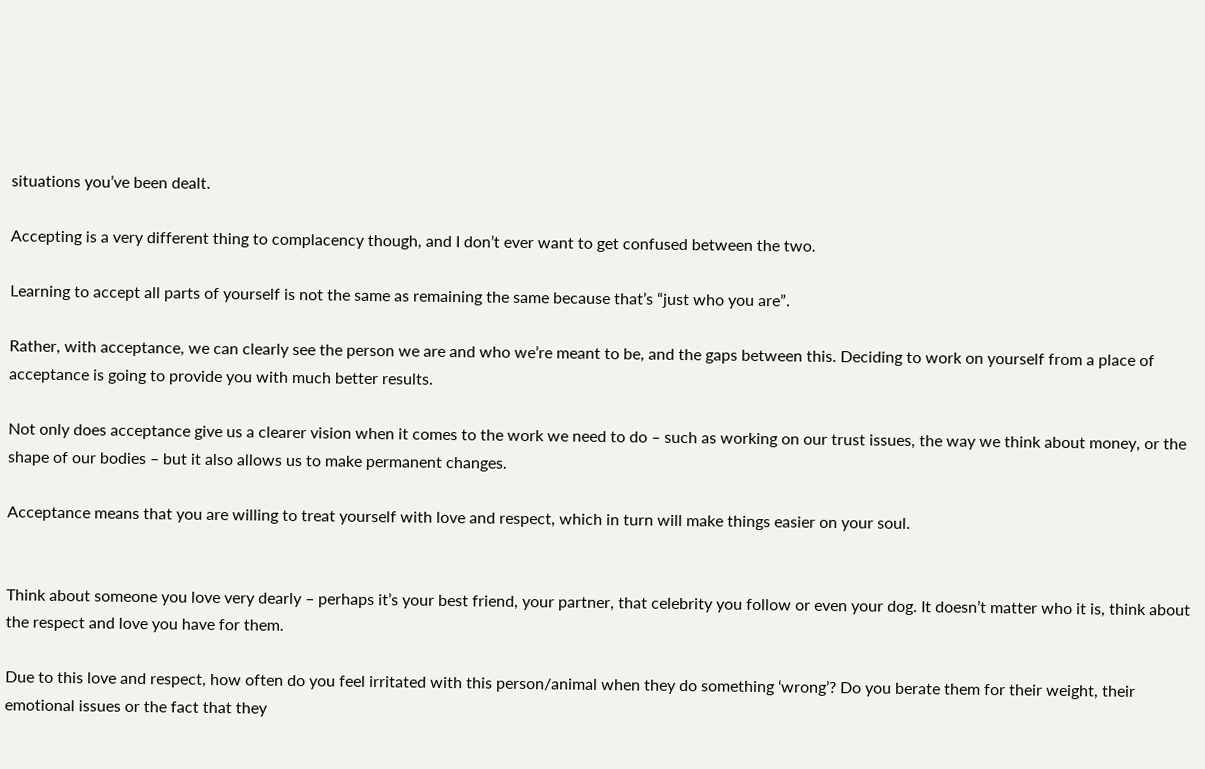situations you’ve been dealt.

Accepting is a very different thing to complacency though, and I don’t ever want to get confused between the two.

Learning to accept all parts of yourself is not the same as remaining the same because that’s “just who you are”.

Rather, with acceptance, we can clearly see the person we are and who we’re meant to be, and the gaps between this. Deciding to work on yourself from a place of acceptance is going to provide you with much better results.

Not only does acceptance give us a clearer vision when it comes to the work we need to do – such as working on our trust issues, the way we think about money, or the shape of our bodies – but it also allows us to make permanent changes.

Acceptance means that you are willing to treat yourself with love and respect, which in turn will make things easier on your soul.


Think about someone you love very dearly – perhaps it’s your best friend, your partner, that celebrity you follow or even your dog. It doesn’t matter who it is, think about the respect and love you have for them.

Due to this love and respect, how often do you feel irritated with this person/animal when they do something ‘wrong’? Do you berate them for their weight, their emotional issues or the fact that they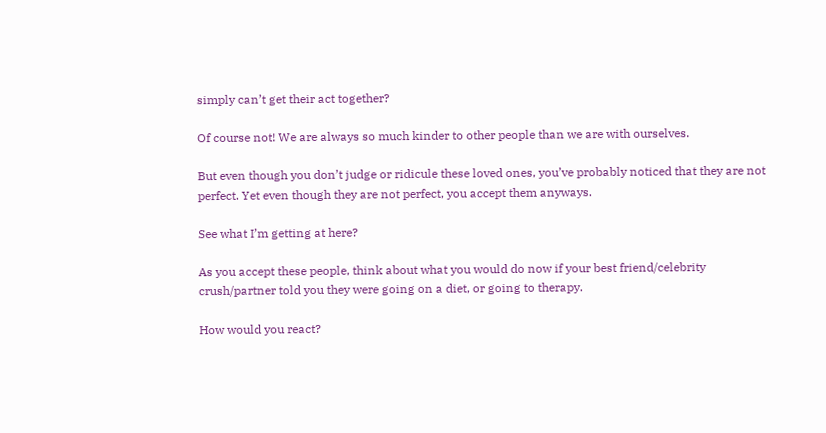simply can’t get their act together?

Of course not! We are always so much kinder to other people than we are with ourselves.

But even though you don’t judge or ridicule these loved ones, you’ve probably noticed that they are not perfect. Yet even though they are not perfect, you accept them anyways.

See what I’m getting at here?

As you accept these people, think about what you would do now if your best friend/celebrity crush/partner told you they were going on a diet, or going to therapy.

How would you react?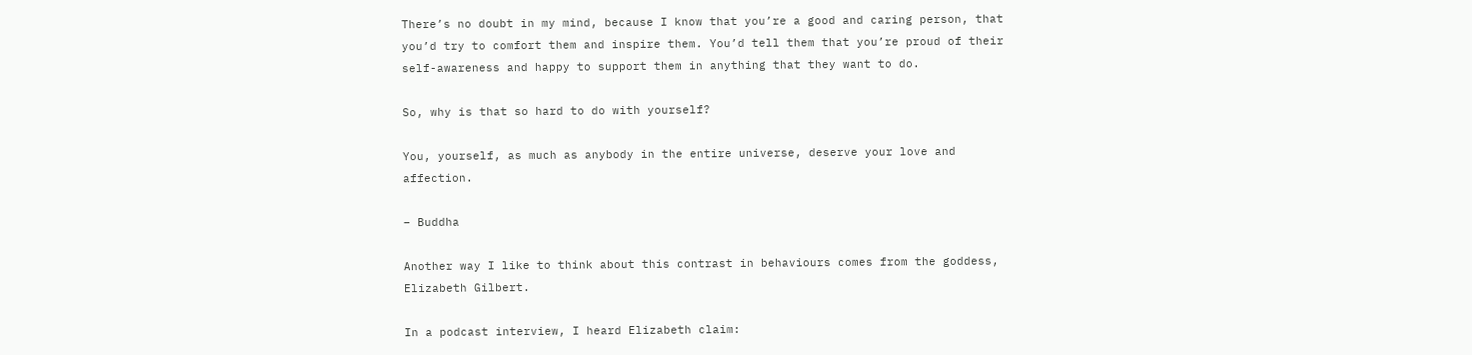There’s no doubt in my mind, because I know that you’re a good and caring person, that you’d try to comfort them and inspire them. You’d tell them that you’re proud of their self-awareness and happy to support them in anything that they want to do.

So, why is that so hard to do with yourself?

You, yourself, as much as anybody in the entire universe, deserve your love and affection.

– Buddha

Another way I like to think about this contrast in behaviours comes from the goddess, Elizabeth Gilbert.

In a podcast interview, I heard Elizabeth claim: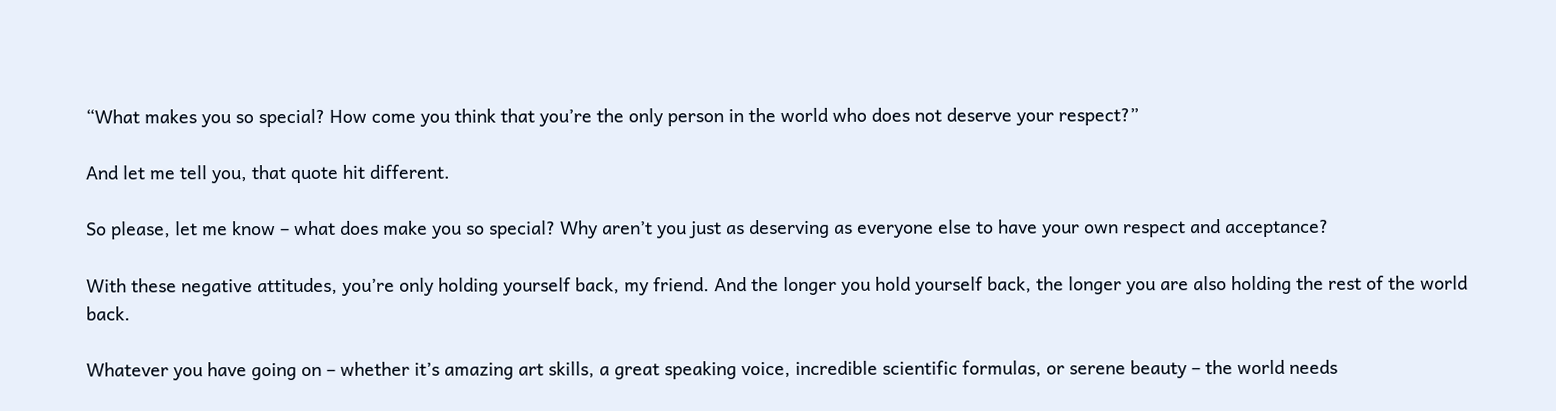“What makes you so special? How come you think that you’re the only person in the world who does not deserve your respect?”

And let me tell you, that quote hit different.

So please, let me know – what does make you so special? Why aren’t you just as deserving as everyone else to have your own respect and acceptance?

With these negative attitudes, you’re only holding yourself back, my friend. And the longer you hold yourself back, the longer you are also holding the rest of the world back.

Whatever you have going on – whether it’s amazing art skills, a great speaking voice, incredible scientific formulas, or serene beauty – the world needs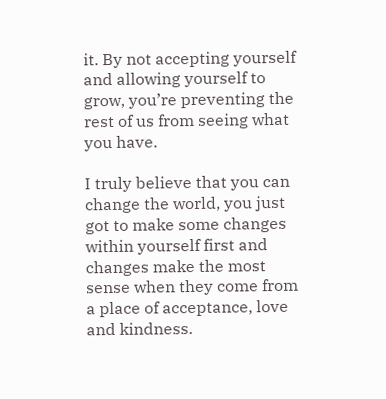it. By not accepting yourself and allowing yourself to grow, you’re preventing the rest of us from seeing what you have.

I truly believe that you can change the world, you just got to make some changes within yourself first and changes make the most sense when they come from a place of acceptance, love and kindness.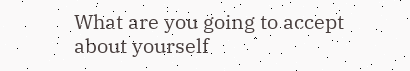What are you going to accept about yourself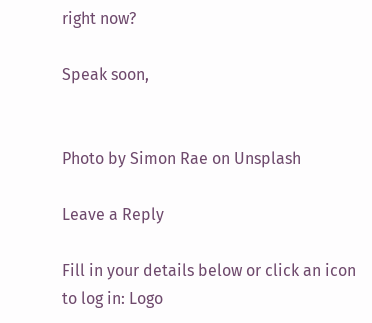right now?

Speak soon,


Photo by Simon Rae on Unsplash

Leave a Reply

Fill in your details below or click an icon to log in: Logo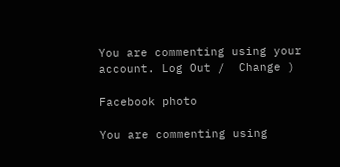You are commenting using your account. Log Out /  Change )

Facebook photo

You are commenting using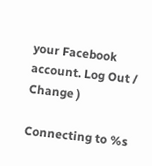your Facebook account. Log Out /  Change )

Connecting to %s